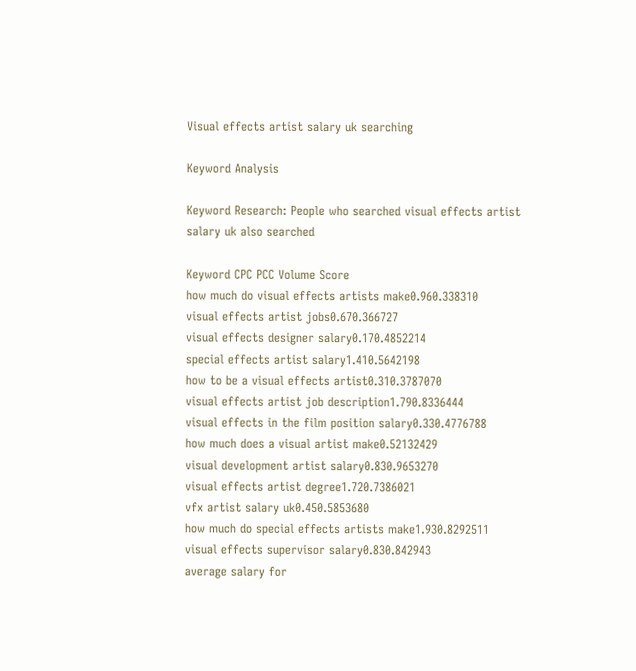Visual effects artist salary uk searching

Keyword Analysis

Keyword Research: People who searched visual effects artist salary uk also searched

Keyword CPC PCC Volume Score
how much do visual effects artists make0.960.338310
visual effects artist jobs0.670.366727
visual effects designer salary0.170.4852214
special effects artist salary1.410.5642198
how to be a visual effects artist0.310.3787070
visual effects artist job description1.790.8336444
visual effects in the film position salary0.330.4776788
how much does a visual artist make0.52132429
visual development artist salary0.830.9653270
visual effects artist degree1.720.7386021
vfx artist salary uk0.450.5853680
how much do special effects artists make1.930.8292511
visual effects supervisor salary0.830.842943
average salary for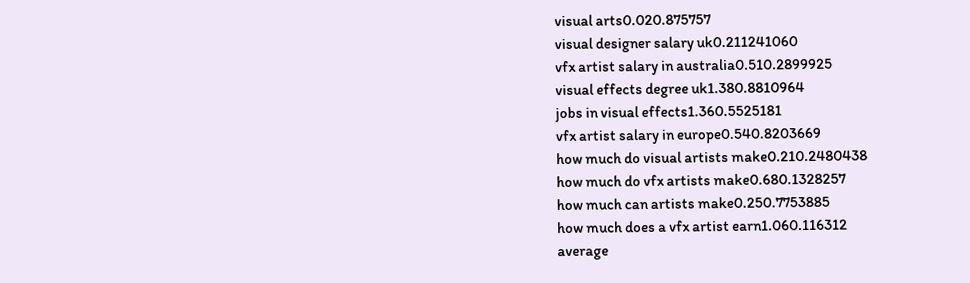visual arts0.020.875757
visual designer salary uk0.211241060
vfx artist salary in australia0.510.2899925
visual effects degree uk1.380.8810964
jobs in visual effects1.360.5525181
vfx artist salary in europe0.540.8203669
how much do visual artists make0.210.2480438
how much do vfx artists make0.680.1328257
how much can artists make0.250.7753885
how much does a vfx artist earn1.060.116312
average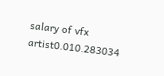salary of vfx artist0.010.283034